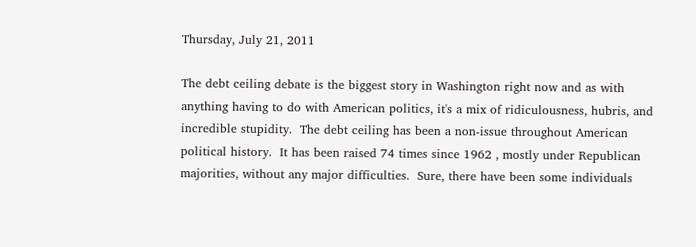Thursday, July 21, 2011

The debt ceiling debate is the biggest story in Washington right now and as with anything having to do with American politics, it's a mix of ridiculousness, hubris, and incredible stupidity.  The debt ceiling has been a non-issue throughout American political history.  It has been raised 74 times since 1962 , mostly under Republican majorities, without any major difficulties.  Sure, there have been some individuals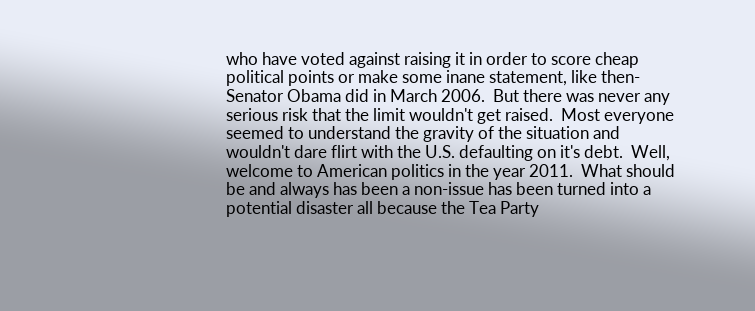who have voted against raising it in order to score cheap political points or make some inane statement, like then-Senator Obama did in March 2006.  But there was never any serious risk that the limit wouldn't get raised.  Most everyone seemed to understand the gravity of the situation and wouldn't dare flirt with the U.S. defaulting on it's debt.  Well, welcome to American politics in the year 2011.  What should be and always has been a non-issue has been turned into a potential disaster all because the Tea Party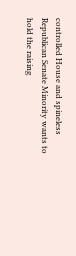controlled House and spineless Republican Senate Minority wants to hold the raising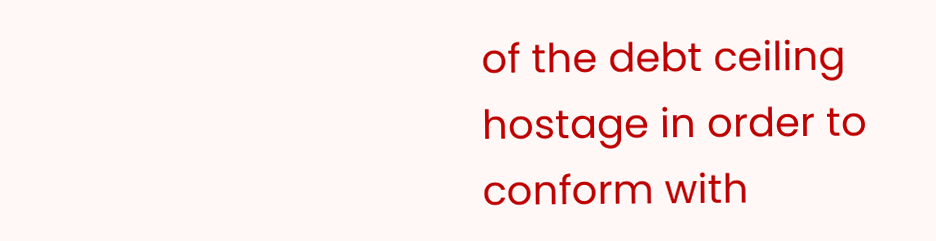of the debt ceiling hostage in order to conform with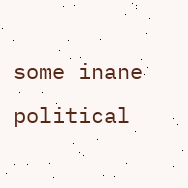some inane political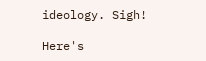ideology. Sigh!

Here's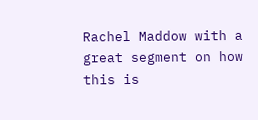Rachel Maddow with a great segment on how this is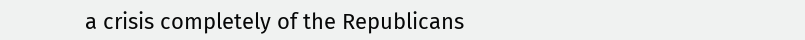a crisis completely of the Republicans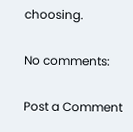choosing.

No comments:

Post a Comment